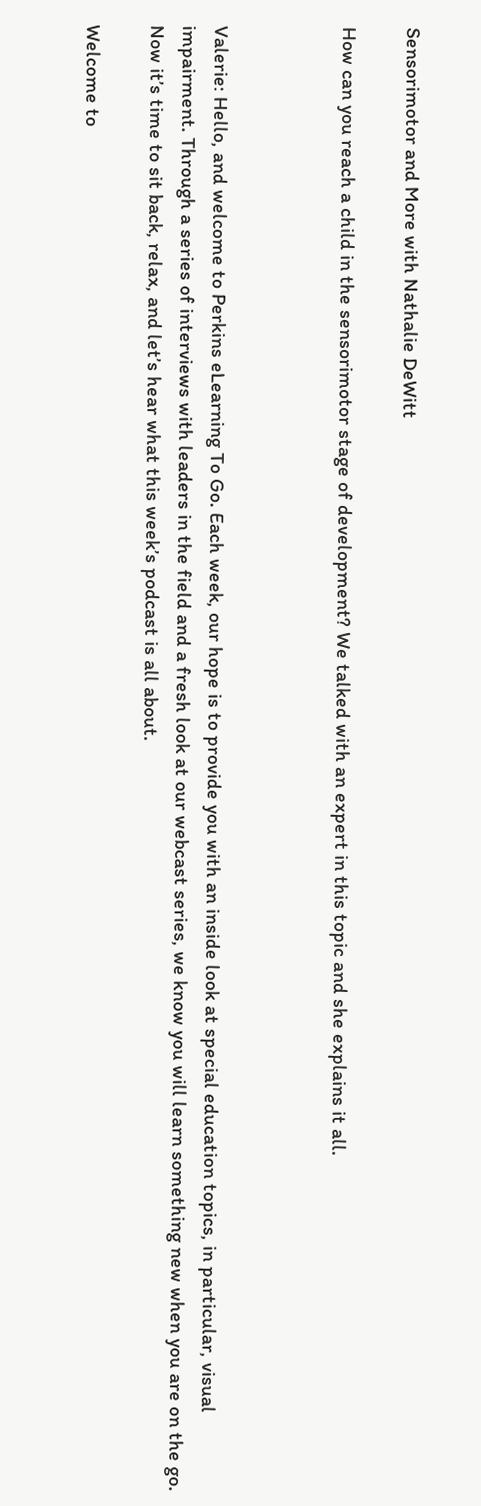Sensorimotor and More with Nathalie DeWitt

How can you reach a child in the sensorimotor stage of development? We talked with an expert in this topic and she explains it all.



Valerie: Hello, and welcome to Perkins eLearning To Go. Each week, our hope is to provide you with an inside look at special education topics, in particular, visual impairment. Through a series of interviews with leaders in the field and a fresh look at our webcast series, we know you will learn something new when you are on the go. Now it’s time to sit back, relax, and let’s hear what this week’s podcast is all about.

Welcome to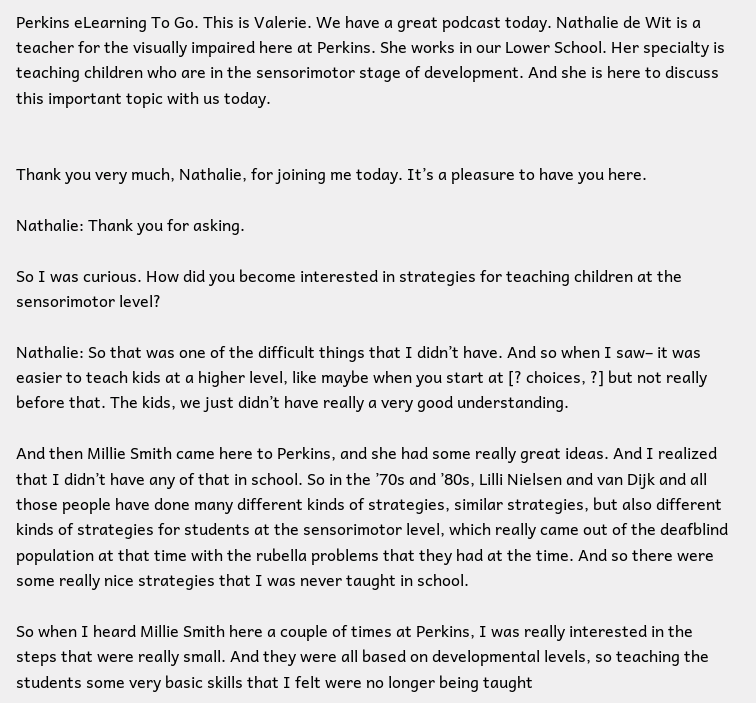Perkins eLearning To Go. This is Valerie. We have a great podcast today. Nathalie de Wit is a teacher for the visually impaired here at Perkins. She works in our Lower School. Her specialty is teaching children who are in the sensorimotor stage of development. And she is here to discuss this important topic with us today.


Thank you very much, Nathalie, for joining me today. It’s a pleasure to have you here.

Nathalie: Thank you for asking.

So I was curious. How did you become interested in strategies for teaching children at the sensorimotor level?

Nathalie: So that was one of the difficult things that I didn’t have. And so when I saw– it was easier to teach kids at a higher level, like maybe when you start at [? choices, ?] but not really before that. The kids, we just didn’t have really a very good understanding.

And then Millie Smith came here to Perkins, and she had some really great ideas. And I realized that I didn’t have any of that in school. So in the ’70s and ’80s, Lilli Nielsen and van Dijk and all those people have done many different kinds of strategies, similar strategies, but also different kinds of strategies for students at the sensorimotor level, which really came out of the deafblind population at that time with the rubella problems that they had at the time. And so there were some really nice strategies that I was never taught in school.

So when I heard Millie Smith here a couple of times at Perkins, I was really interested in the steps that were really small. And they were all based on developmental levels, so teaching the students some very basic skills that I felt were no longer being taught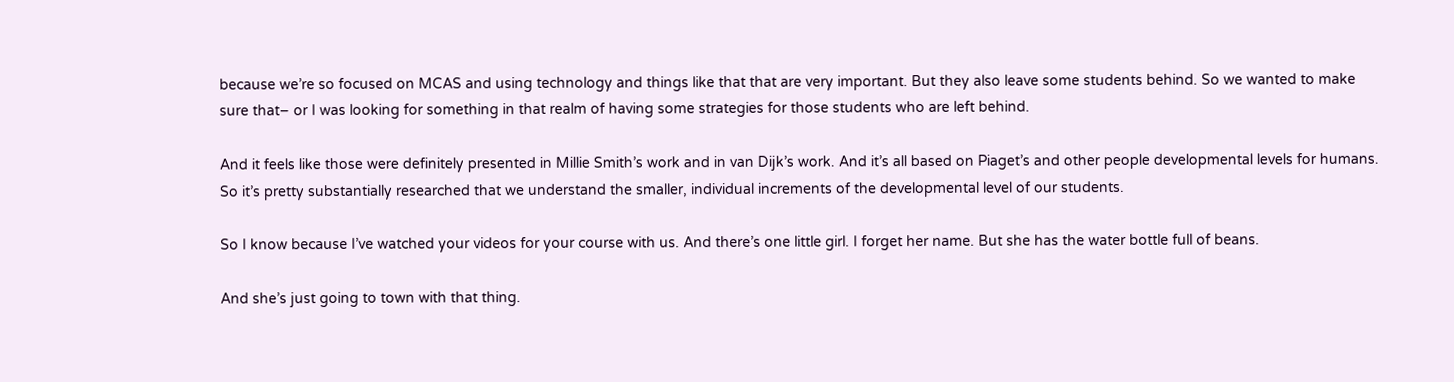because we’re so focused on MCAS and using technology and things like that that are very important. But they also leave some students behind. So we wanted to make sure that– or I was looking for something in that realm of having some strategies for those students who are left behind.

And it feels like those were definitely presented in Millie Smith’s work and in van Dijk’s work. And it’s all based on Piaget’s and other people developmental levels for humans. So it’s pretty substantially researched that we understand the smaller, individual increments of the developmental level of our students.

So I know because I’ve watched your videos for your course with us. And there’s one little girl. I forget her name. But she has the water bottle full of beans.

And she’s just going to town with that thing.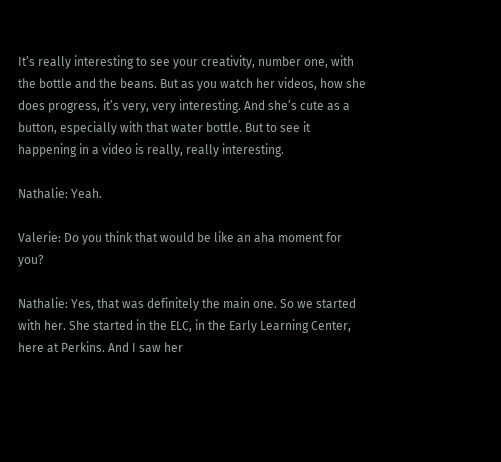It’s really interesting to see your creativity, number one, with the bottle and the beans. But as you watch her videos, how she does progress, it’s very, very interesting. And she’s cute as a button, especially with that water bottle. But to see it happening in a video is really, really interesting.

Nathalie: Yeah.

Valerie: Do you think that would be like an aha moment for you?

Nathalie: Yes, that was definitely the main one. So we started with her. She started in the ELC, in the Early Learning Center, here at Perkins. And I saw her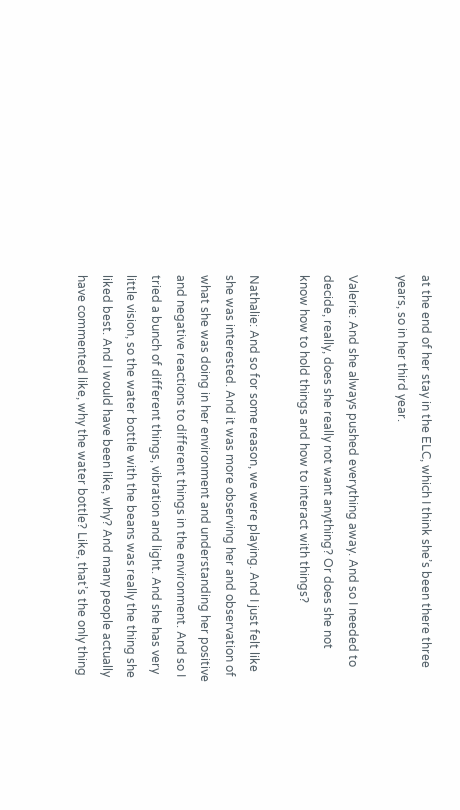at the end of her stay in the ELC, which I think she’s been there three years, so in her third year.

Valerie: And she always pushed everything away. And so I needed to decide, really, does she really not want anything? Or does she not know how to hold things and how to interact with things?

Nathalie: And so for some reason, we were playing. And I just felt like she was interested. And it was more observing her and observation of what she was doing in her environment and understanding her positive and negative reactions to different things in the environment. And so I tried a bunch of different things, vibration and light. And she has very little vision, so the water bottle with the beans was really the thing she liked best. And I would have been like, why? And many people actually have commented like, why the water bottle? Like, that’s the only thing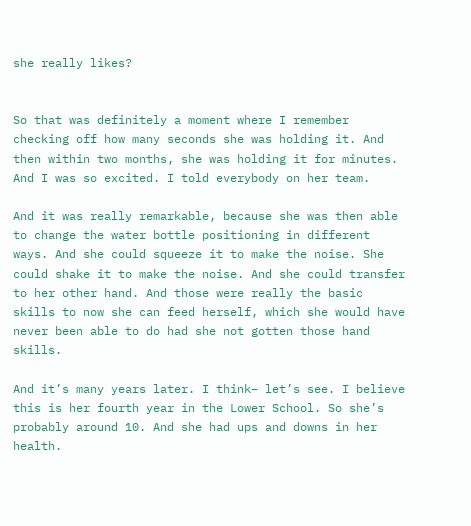she really likes?


So that was definitely a moment where I remember checking off how many seconds she was holding it. And then within two months, she was holding it for minutes. And I was so excited. I told everybody on her team.

And it was really remarkable, because she was then able to change the water bottle positioning in different ways. And she could squeeze it to make the noise. She could shake it to make the noise. And she could transfer to her other hand. And those were really the basic skills to now she can feed herself, which she would have never been able to do had she not gotten those hand skills.

And it’s many years later. I think– let’s see. I believe this is her fourth year in the Lower School. So she’s probably around 10. And she had ups and downs in her health.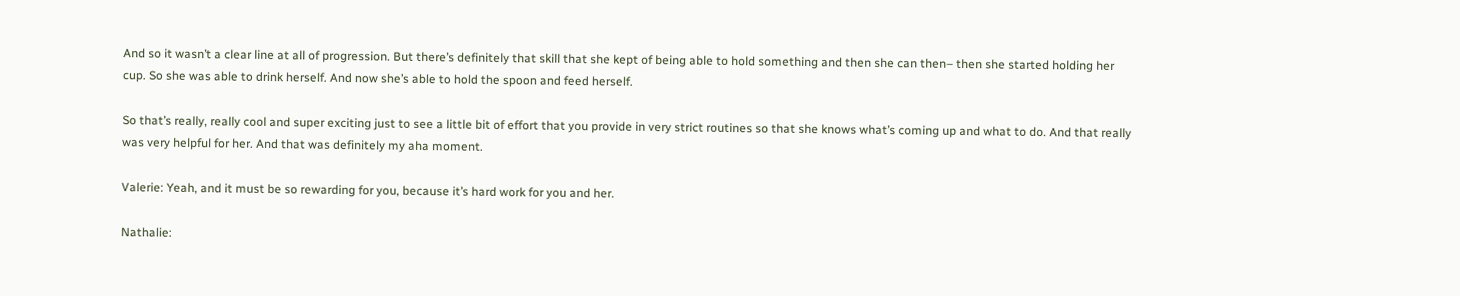And so it wasn’t a clear line at all of progression. But there’s definitely that skill that she kept of being able to hold something and then she can then– then she started holding her cup. So she was able to drink herself. And now she’s able to hold the spoon and feed herself.

So that’s really, really cool and super exciting just to see a little bit of effort that you provide in very strict routines so that she knows what’s coming up and what to do. And that really was very helpful for her. And that was definitely my aha moment.

Valerie: Yeah, and it must be so rewarding for you, because it’s hard work for you and her.

Nathalie: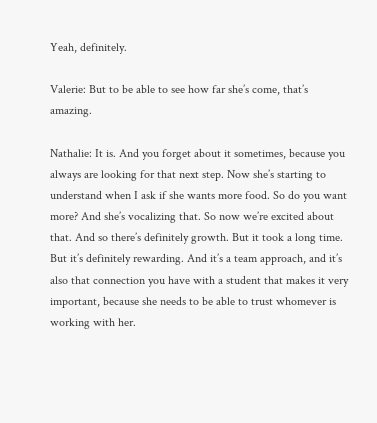Yeah, definitely.

Valerie: But to be able to see how far she’s come, that’s amazing.

Nathalie: It is. And you forget about it sometimes, because you always are looking for that next step. Now she’s starting to understand when I ask if she wants more food. So do you want more? And she’s vocalizing that. So now we’re excited about that. And so there’s definitely growth. But it took a long time. But it’s definitely rewarding. And it’s a team approach, and it’s also that connection you have with a student that makes it very important, because she needs to be able to trust whomever is working with her.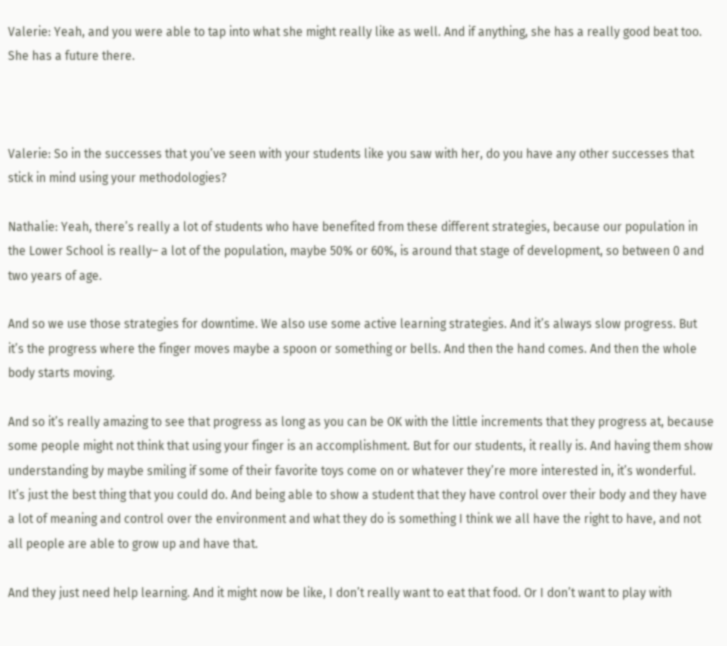Valerie: Yeah, and you were able to tap into what she might really like as well. And if anything, she has a really good beat too. She has a future there.



Valerie: So in the successes that you’ve seen with your students like you saw with her, do you have any other successes that stick in mind using your methodologies?

Nathalie: Yeah, there’s really a lot of students who have benefited from these different strategies, because our population in the Lower School is really– a lot of the population, maybe 50% or 60%, is around that stage of development, so between 0 and two years of age.

And so we use those strategies for downtime. We also use some active learning strategies. And it’s always slow progress. But it’s the progress where the finger moves maybe a spoon or something or bells. And then the hand comes. And then the whole body starts moving.

And so it’s really amazing to see that progress as long as you can be OK with the little increments that they progress at, because some people might not think that using your finger is an accomplishment. But for our students, it really is. And having them show understanding by maybe smiling if some of their favorite toys come on or whatever they’re more interested in, it’s wonderful. It’s just the best thing that you could do. And being able to show a student that they have control over their body and they have a lot of meaning and control over the environment and what they do is something I think we all have the right to have, and not all people are able to grow up and have that.

And they just need help learning. And it might now be like, I don’t really want to eat that food. Or I don’t want to play with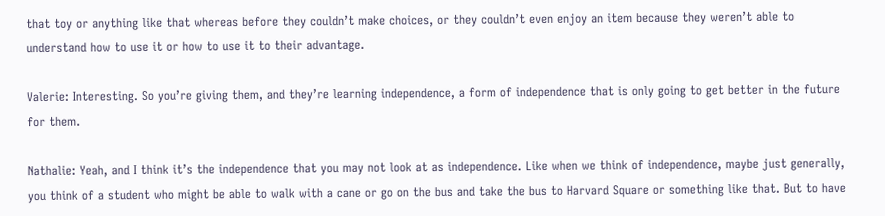that toy or anything like that whereas before they couldn’t make choices, or they couldn’t even enjoy an item because they weren’t able to understand how to use it or how to use it to their advantage.

Valerie: Interesting. So you’re giving them, and they’re learning independence, a form of independence that is only going to get better in the future for them.

Nathalie: Yeah, and I think it’s the independence that you may not look at as independence. Like when we think of independence, maybe just generally, you think of a student who might be able to walk with a cane or go on the bus and take the bus to Harvard Square or something like that. But to have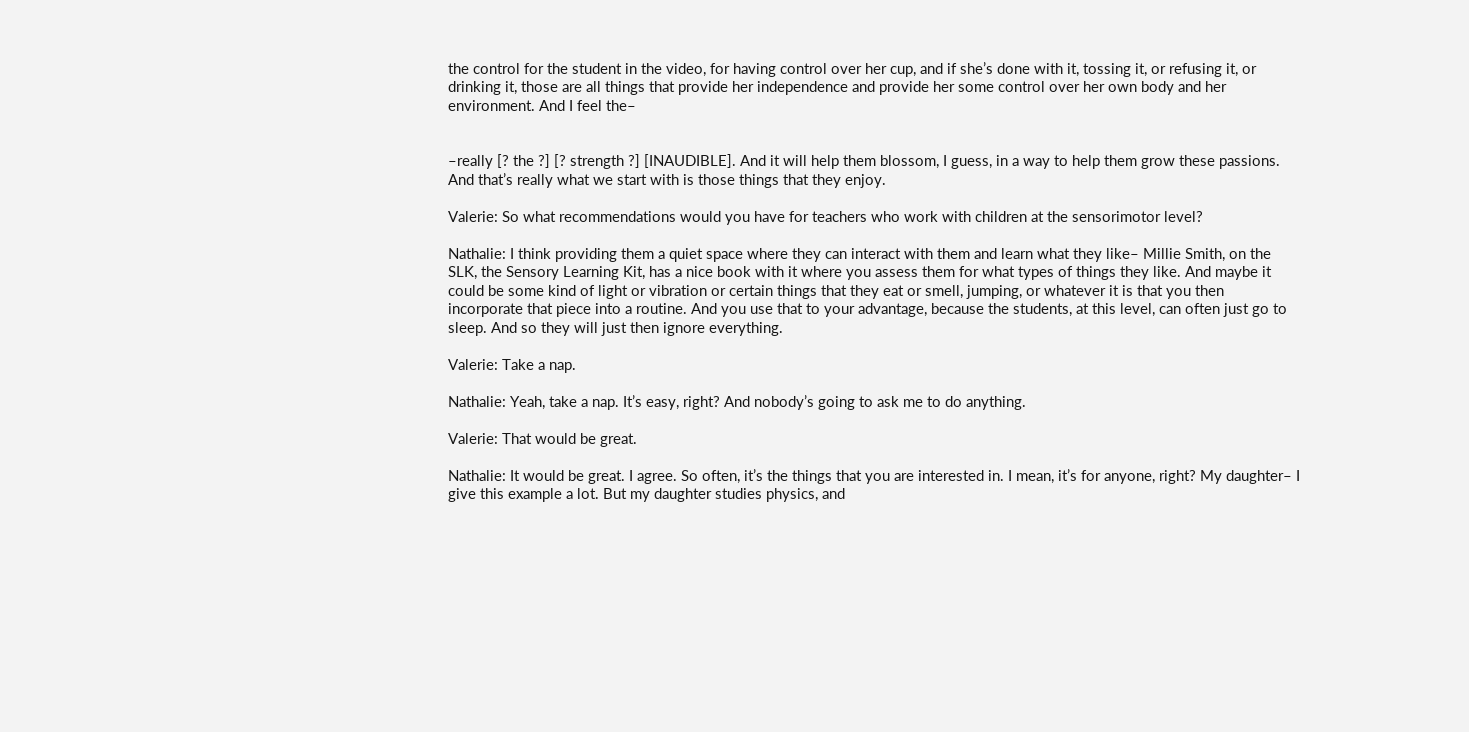the control for the student in the video, for having control over her cup, and if she’s done with it, tossing it, or refusing it, or drinking it, those are all things that provide her independence and provide her some control over her own body and her environment. And I feel the–


–really [? the ?] [? strength ?] [INAUDIBLE]. And it will help them blossom, I guess, in a way to help them grow these passions. And that’s really what we start with is those things that they enjoy.

Valerie: So what recommendations would you have for teachers who work with children at the sensorimotor level?

Nathalie: I think providing them a quiet space where they can interact with them and learn what they like– Millie Smith, on the SLK, the Sensory Learning Kit, has a nice book with it where you assess them for what types of things they like. And maybe it could be some kind of light or vibration or certain things that they eat or smell, jumping, or whatever it is that you then incorporate that piece into a routine. And you use that to your advantage, because the students, at this level, can often just go to sleep. And so they will just then ignore everything.

Valerie: Take a nap.

Nathalie: Yeah, take a nap. It’s easy, right? And nobody’s going to ask me to do anything.

Valerie: That would be great.

Nathalie: It would be great. I agree. So often, it’s the things that you are interested in. I mean, it’s for anyone, right? My daughter– I give this example a lot. But my daughter studies physics, and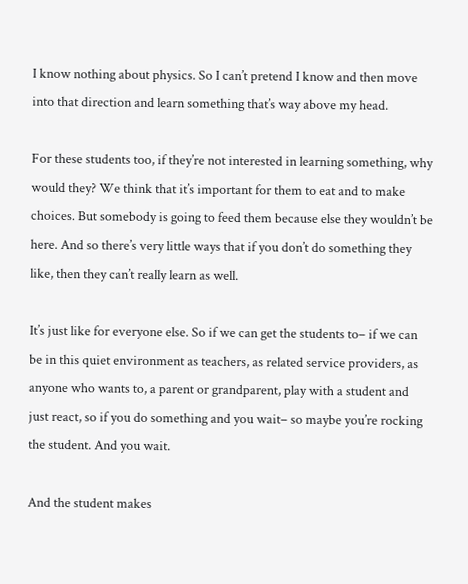I know nothing about physics. So I can’t pretend I know and then move into that direction and learn something that’s way above my head.

For these students too, if they’re not interested in learning something, why would they? We think that it’s important for them to eat and to make choices. But somebody is going to feed them because else they wouldn’t be here. And so there’s very little ways that if you don’t do something they like, then they can’t really learn as well.

It’s just like for everyone else. So if we can get the students to– if we can be in this quiet environment as teachers, as related service providers, as anyone who wants to, a parent or grandparent, play with a student and just react, so if you do something and you wait– so maybe you’re rocking the student. And you wait.

And the student makes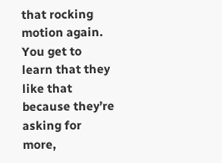that rocking motion again. You get to learn that they like that because they’re asking for more,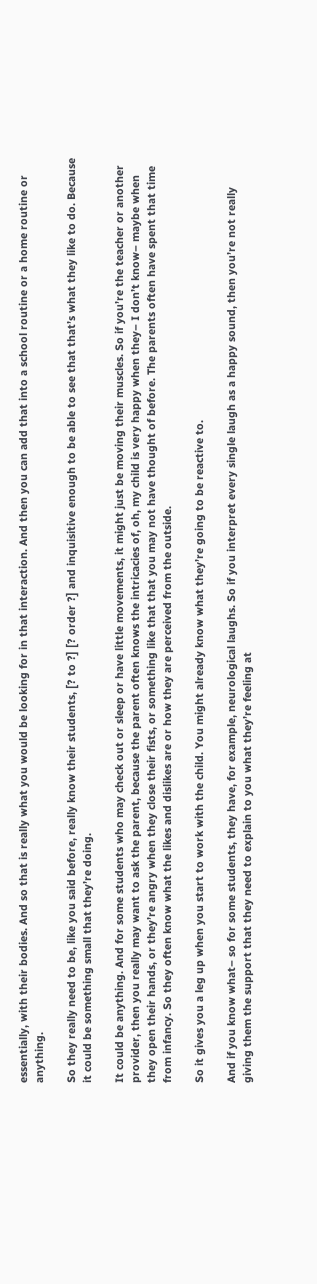essentially, with their bodies. And so that is really what you would be looking for in that interaction. And then you can add that into a school routine or a home routine or anything.

So they really need to be, like you said before, really know their students, [? to ?] [? order ?] and inquisitive enough to be able to see that that’s what they like to do. Because it could be something small that they’re doing.

It could be anything. And for some students who may check out or sleep or have little movements, it might just be moving their muscles. So if you’re the teacher or another provider, then you really may want to ask the parent, because the parent often knows the intricacies of, oh, my child is very happy when they– I don’t know– maybe when they open their hands, or they’re angry when they close their fists, or something like that that you may not have thought of before. The parents often have spent that time from infancy. So they often know what the likes and dislikes are or how they are perceived from the outside.

So it gives you a leg up when you start to work with the child. You might already know what they’re going to be reactive to.

And if you know what– so for some students, they have, for example, neurological laughs. So if you interpret every single laugh as a happy sound, then you’re not really giving them the support that they need to explain to you what they’re feeling at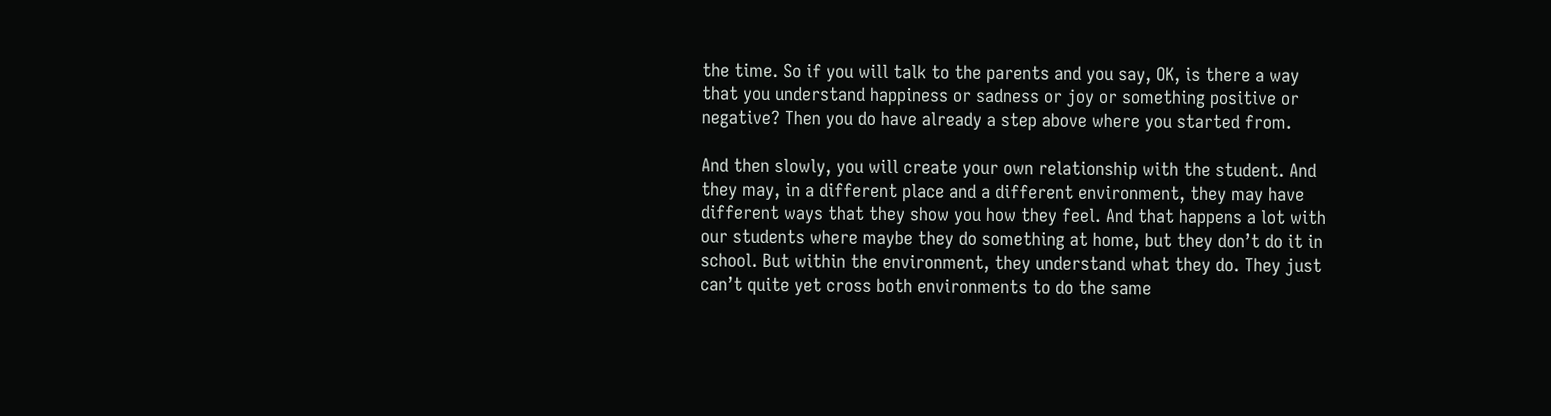the time. So if you will talk to the parents and you say, OK, is there a way that you understand happiness or sadness or joy or something positive or negative? Then you do have already a step above where you started from.

And then slowly, you will create your own relationship with the student. And they may, in a different place and a different environment, they may have different ways that they show you how they feel. And that happens a lot with our students where maybe they do something at home, but they don’t do it in school. But within the environment, they understand what they do. They just can’t quite yet cross both environments to do the same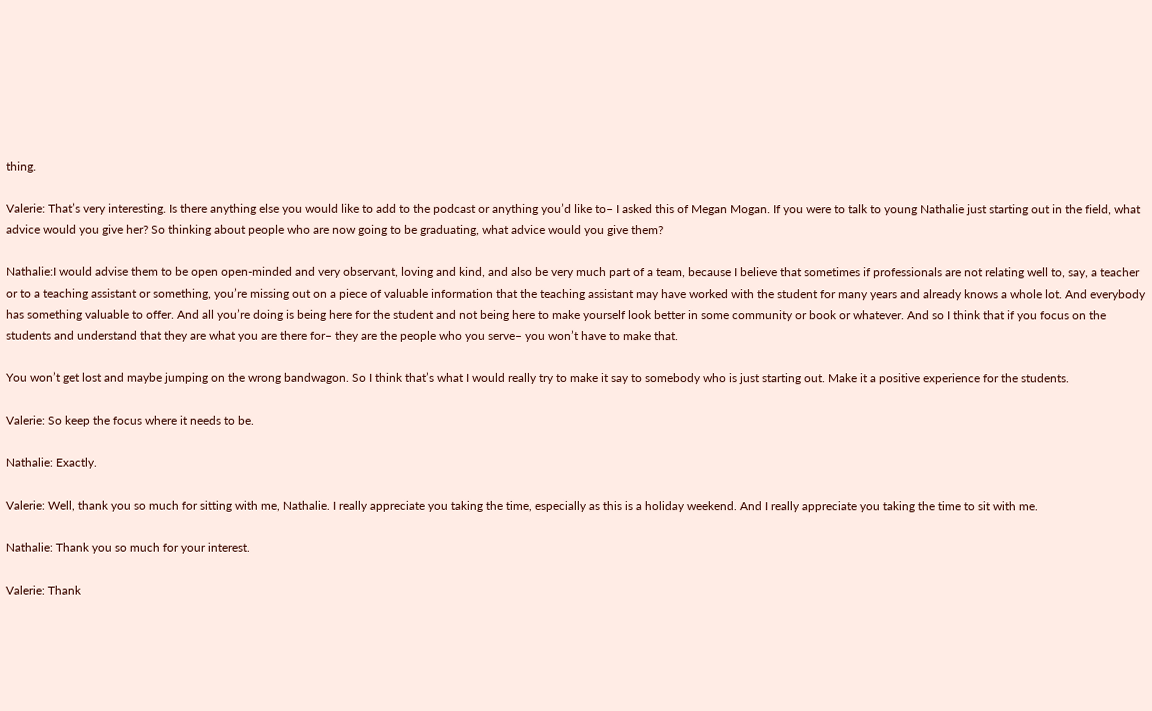thing.

Valerie: That’s very interesting. Is there anything else you would like to add to the podcast or anything you’d like to– I asked this of Megan Mogan. If you were to talk to young Nathalie just starting out in the field, what advice would you give her? So thinking about people who are now going to be graduating, what advice would you give them?

Nathalie:I would advise them to be open open-minded and very observant, loving and kind, and also be very much part of a team, because I believe that sometimes if professionals are not relating well to, say, a teacher or to a teaching assistant or something, you’re missing out on a piece of valuable information that the teaching assistant may have worked with the student for many years and already knows a whole lot. And everybody has something valuable to offer. And all you’re doing is being here for the student and not being here to make yourself look better in some community or book or whatever. And so I think that if you focus on the students and understand that they are what you are there for– they are the people who you serve– you won’t have to make that.

You won’t get lost and maybe jumping on the wrong bandwagon. So I think that’s what I would really try to make it say to somebody who is just starting out. Make it a positive experience for the students.

Valerie: So keep the focus where it needs to be.

Nathalie: Exactly.

Valerie: Well, thank you so much for sitting with me, Nathalie. I really appreciate you taking the time, especially as this is a holiday weekend. And I really appreciate you taking the time to sit with me.

Nathalie: Thank you so much for your interest.

Valerie: Thank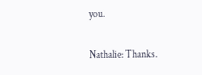you.

Nathalie: Thanks.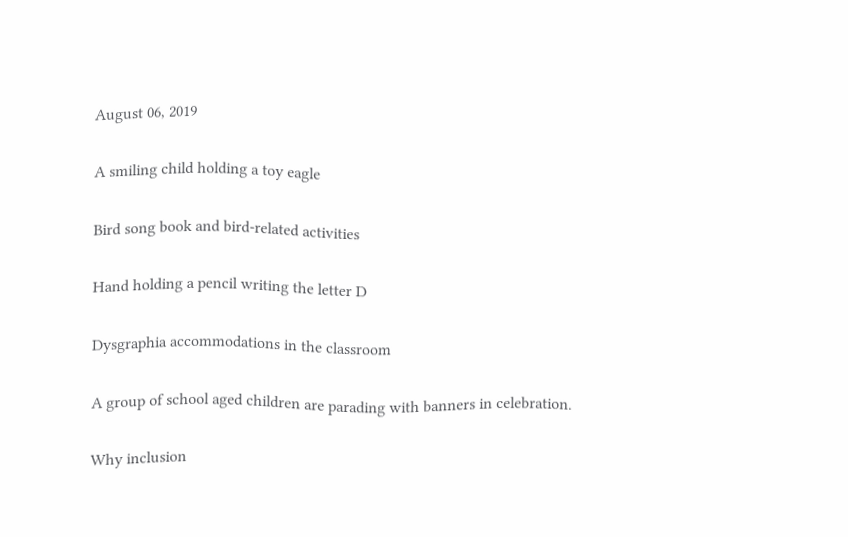August 06, 2019

A smiling child holding a toy eagle

Bird song book and bird-related activities

Hand holding a pencil writing the letter D

Dysgraphia accommodations in the classroom

A group of school aged children are parading with banners in celebration.

Why inclusion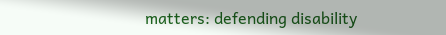matters: defending disability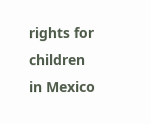rights for children in Mexico